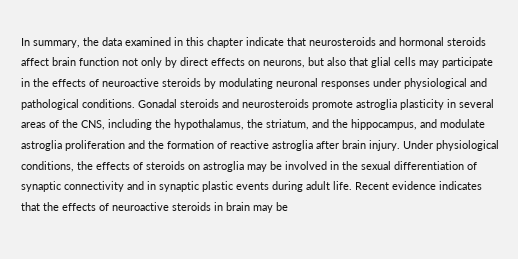In summary, the data examined in this chapter indicate that neurosteroids and hormonal steroids affect brain function not only by direct effects on neurons, but also that glial cells may participate in the effects of neuroactive steroids by modulating neuronal responses under physiological and pathological conditions. Gonadal steroids and neurosteroids promote astroglia plasticity in several areas of the CNS, including the hypothalamus, the striatum, and the hippocampus, and modulate astroglia proliferation and the formation of reactive astroglia after brain injury. Under physiological conditions, the effects of steroids on astroglia may be involved in the sexual differentiation of synaptic connectivity and in synaptic plastic events during adult life. Recent evidence indicates that the effects of neuroactive steroids in brain may be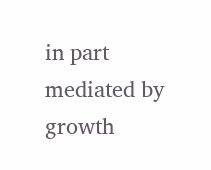in part mediated by growth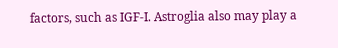factors, such as IGF-I. Astroglia also may play a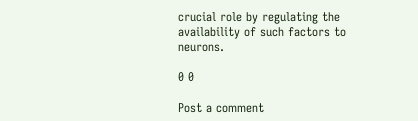crucial role by regulating the availability of such factors to neurons.

0 0

Post a comment